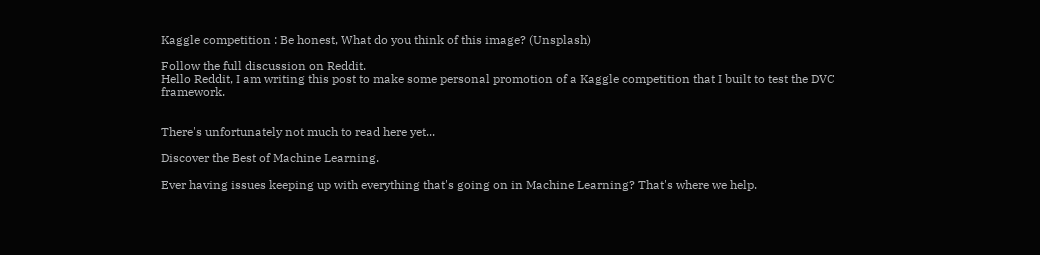Kaggle competition : Be honest, What do you think of this image? (Unsplash)

Follow the full discussion on Reddit.
Hello Reddit, I am writing this post to make some personal promotion of a Kaggle competition that I built to test the DVC framework.


There's unfortunately not much to read here yet...

Discover the Best of Machine Learning.

Ever having issues keeping up with everything that's going on in Machine Learning? That's where we help.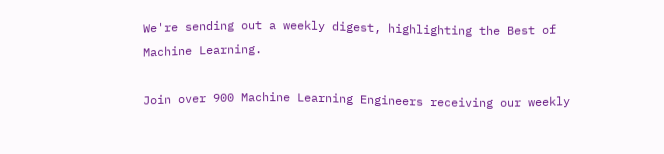We're sending out a weekly digest, highlighting the Best of Machine Learning.

Join over 900 Machine Learning Engineers receiving our weekly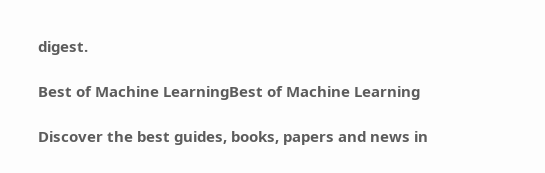digest.

Best of Machine LearningBest of Machine Learning

Discover the best guides, books, papers and news in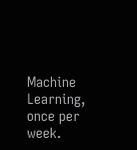Machine Learning, once per week.